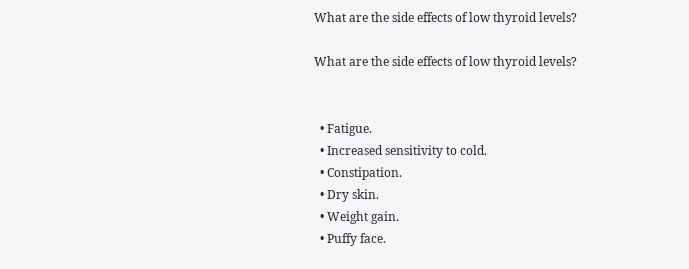What are the side effects of low thyroid levels?

What are the side effects of low thyroid levels?


  • Fatigue.
  • Increased sensitivity to cold.
  • Constipation.
  • Dry skin.
  • Weight gain.
  • Puffy face.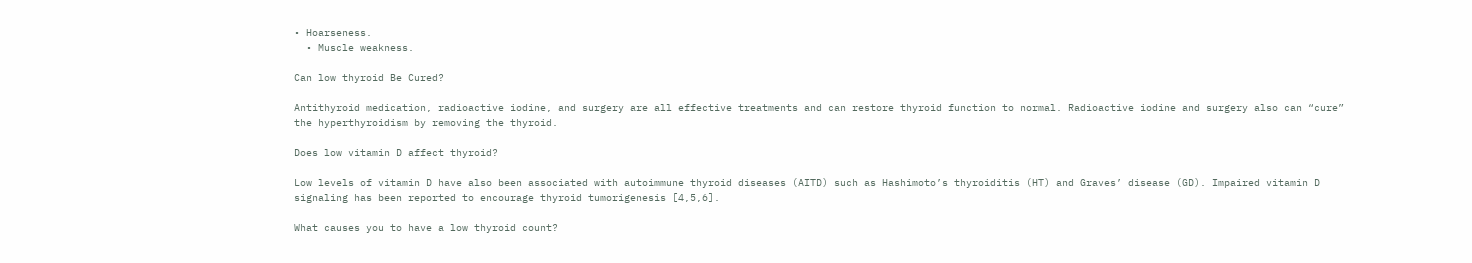• Hoarseness.
  • Muscle weakness.

Can low thyroid Be Cured?

Antithyroid medication, radioactive iodine, and surgery are all effective treatments and can restore thyroid function to normal. Radioactive iodine and surgery also can “cure” the hyperthyroidism by removing the thyroid.

Does low vitamin D affect thyroid?

Low levels of vitamin D have also been associated with autoimmune thyroid diseases (AITD) such as Hashimoto’s thyroiditis (HT) and Graves’ disease (GD). Impaired vitamin D signaling has been reported to encourage thyroid tumorigenesis [4,5,6].

What causes you to have a low thyroid count?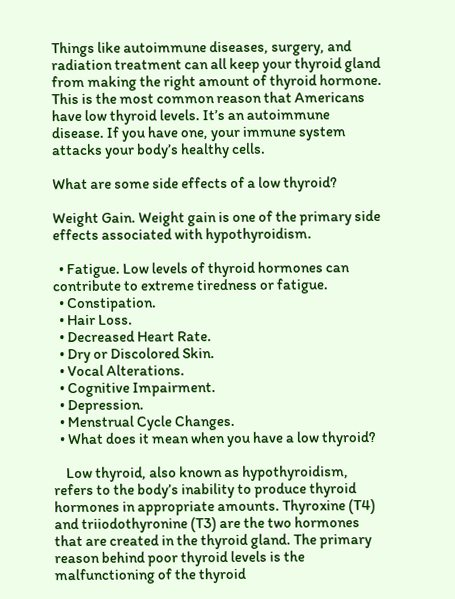Things like autoimmune diseases, surgery, and radiation treatment can all keep your thyroid gland from making the right amount of thyroid hormone. This is the most common reason that Americans have low thyroid levels. It’s an autoimmune disease. If you have one, your immune system attacks your body’s healthy cells.

What are some side effects of a low thyroid?

Weight Gain. Weight gain is one of the primary side effects associated with hypothyroidism.

  • Fatigue. Low levels of thyroid hormones can contribute to extreme tiredness or fatigue.
  • Constipation.
  • Hair Loss.
  • Decreased Heart Rate.
  • Dry or Discolored Skin.
  • Vocal Alterations.
  • Cognitive Impairment.
  • Depression.
  • Menstrual Cycle Changes.
  • What does it mean when you have a low thyroid?

    Low thyroid, also known as hypothyroidism, refers to the body’s inability to produce thyroid hormones in appropriate amounts. Thyroxine (T4) and triiodothyronine (T3) are the two hormones that are created in the thyroid gland. The primary reason behind poor thyroid levels is the malfunctioning of the thyroid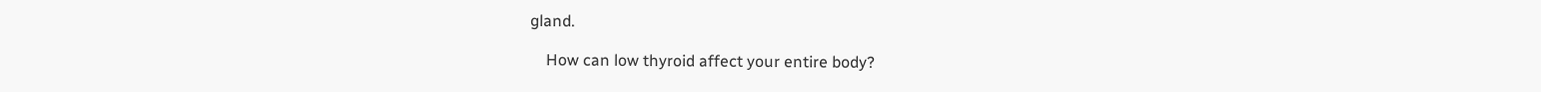gland.

    How can low thyroid affect your entire body?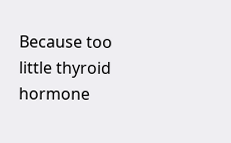Because too little thyroid hormone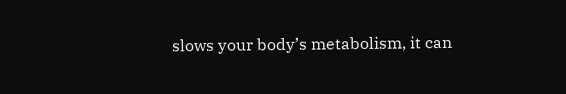slows your body’s metabolism, it can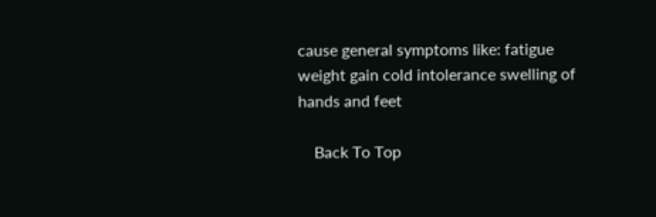cause general symptoms like: fatigue weight gain cold intolerance swelling of hands and feet

    Back To Top